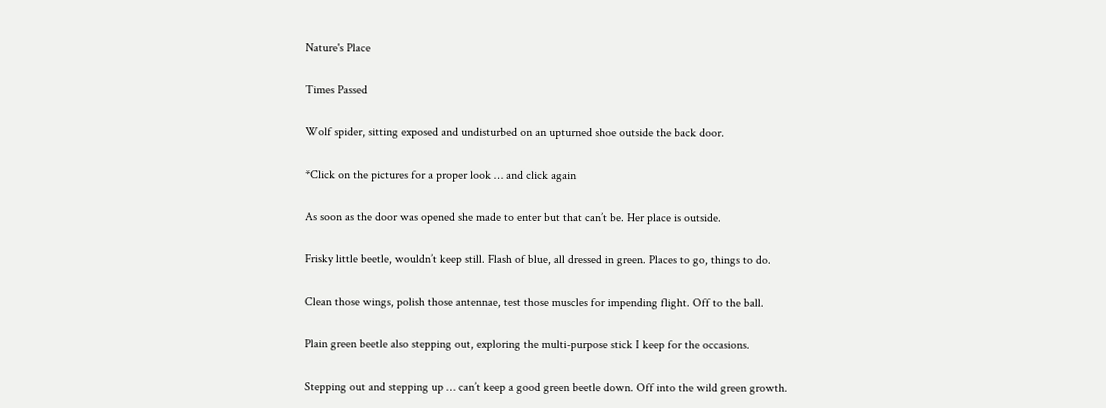Nature's Place

Times Passed

Wolf spider, sitting exposed and undisturbed on an upturned shoe outside the back door.

*Click on the pictures for a proper look … and click again

As soon as the door was opened she made to enter but that can’t be. Her place is outside.

Frisky little beetle, wouldn’t keep still. Flash of blue, all dressed in green. Places to go, things to do.

Clean those wings, polish those antennae, test those muscles for impending flight. Off to the ball.

Plain green beetle also stepping out, exploring the multi-purpose stick I keep for the occasions.

Stepping out and stepping up … can’t keep a good green beetle down. Off into the wild green growth.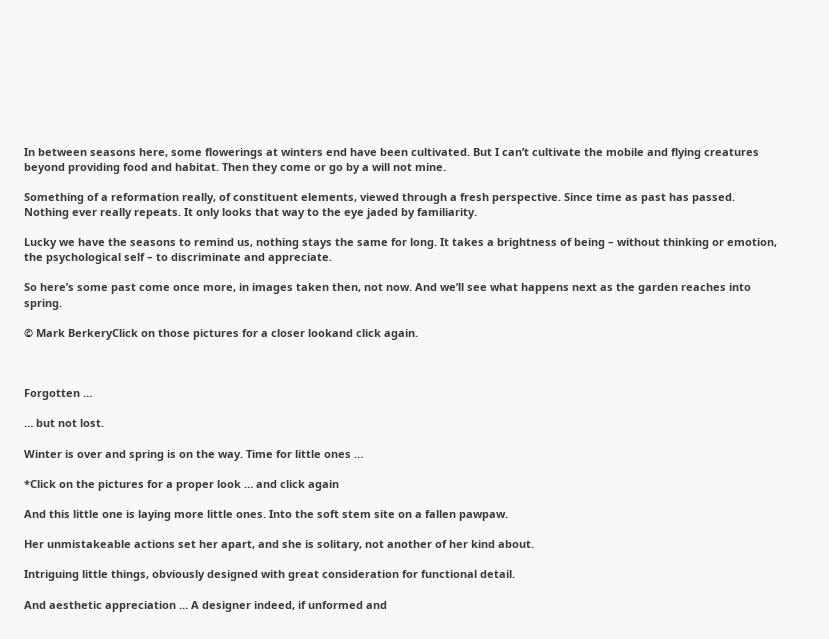In between seasons here, some flowerings at winters end have been cultivated. But I can’t cultivate the mobile and flying creatures beyond providing food and habitat. Then they come or go by a will not mine.

Something of a reformation really, of constituent elements, viewed through a fresh perspective. Since time as past has passed. Nothing ever really repeats. It only looks that way to the eye jaded by familiarity.

Lucky we have the seasons to remind us, nothing stays the same for long. It takes a brightness of being – without thinking or emotion, the psychological self – to discriminate and appreciate.

So here’s some past come once more, in images taken then, not now. And we’ll see what happens next as the garden reaches into spring.

© Mark BerkeryClick on those pictures for a closer lookand click again.



Forgotten …

… but not lost.

Winter is over and spring is on the way. Time for little ones …

*Click on the pictures for a proper look … and click again

And this little one is laying more little ones. Into the soft stem site on a fallen pawpaw.

Her unmistakeable actions set her apart, and she is solitary, not another of her kind about.

Intriguing little things, obviously designed with great consideration for functional detail.

And aesthetic appreciation … A designer indeed, if unformed and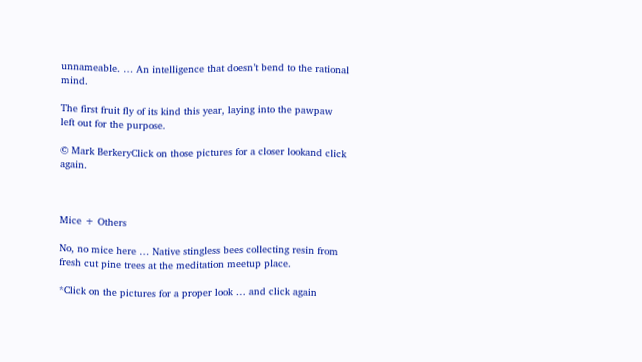unnameable. … An intelligence that doesn’t bend to the rational mind.

The first fruit fly of its kind this year, laying into the pawpaw left out for the purpose.

© Mark BerkeryClick on those pictures for a closer lookand click again.



Mice + Others

No, no mice here … Native stingless bees collecting resin from fresh cut pine trees at the meditation meetup place.

*Click on the pictures for a proper look … and click again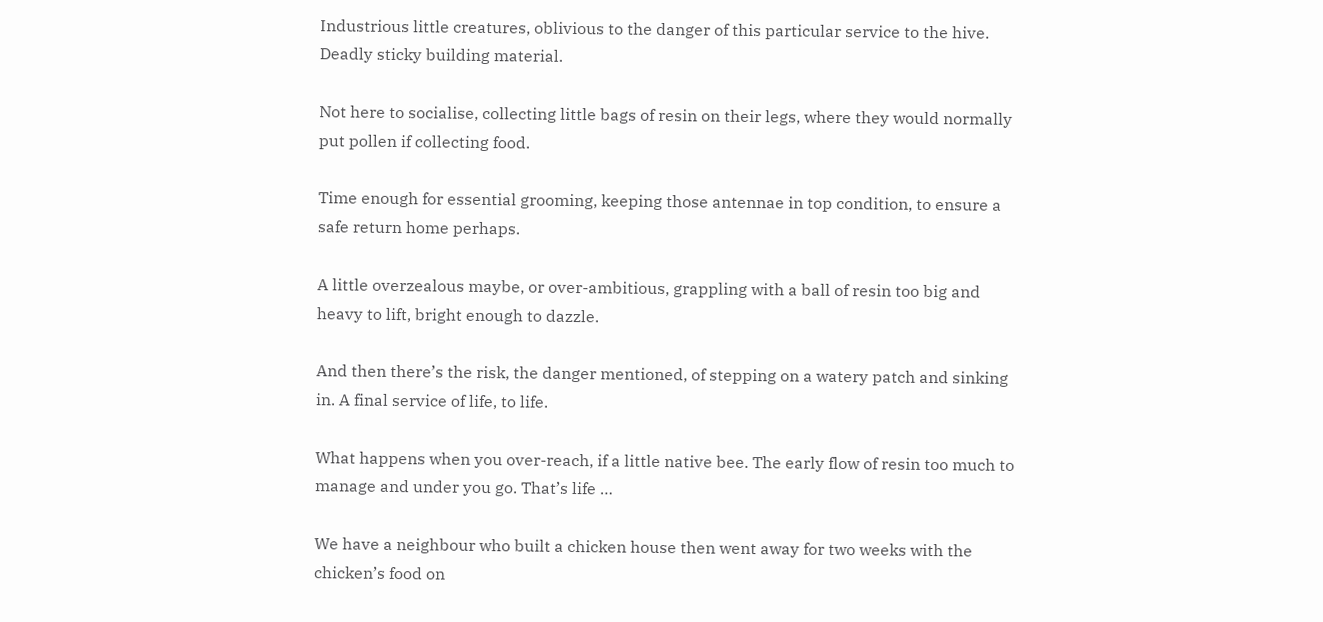Industrious little creatures, oblivious to the danger of this particular service to the hive. Deadly sticky building material.

Not here to socialise, collecting little bags of resin on their legs, where they would normally put pollen if collecting food.

Time enough for essential grooming, keeping those antennae in top condition, to ensure a safe return home perhaps.

A little overzealous maybe, or over-ambitious, grappling with a ball of resin too big and heavy to lift, bright enough to dazzle.

And then there’s the risk, the danger mentioned, of stepping on a watery patch and sinking in. A final service of life, to life.

What happens when you over-reach, if a little native bee. The early flow of resin too much to manage and under you go. That’s life …

We have a neighbour who built a chicken house then went away for two weeks with the chicken’s food on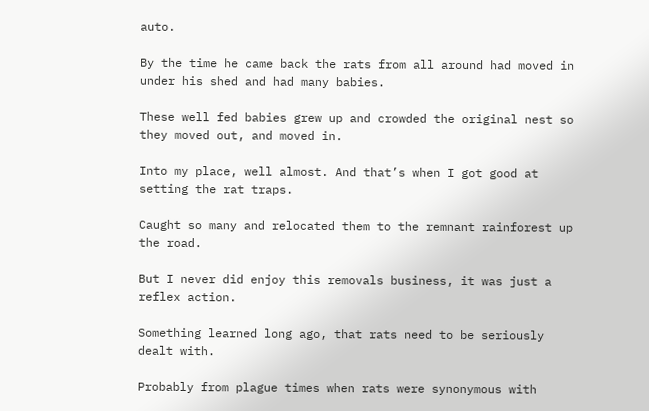auto.

By the time he came back the rats from all around had moved in under his shed and had many babies.

These well fed babies grew up and crowded the original nest so they moved out, and moved in.

Into my place, well almost. And that’s when I got good at setting the rat traps.

Caught so many and relocated them to the remnant rainforest up the road.

But I never did enjoy this removals business, it was just a reflex action.

Something learned long ago, that rats need to be seriously dealt with.

Probably from plague times when rats were synonymous with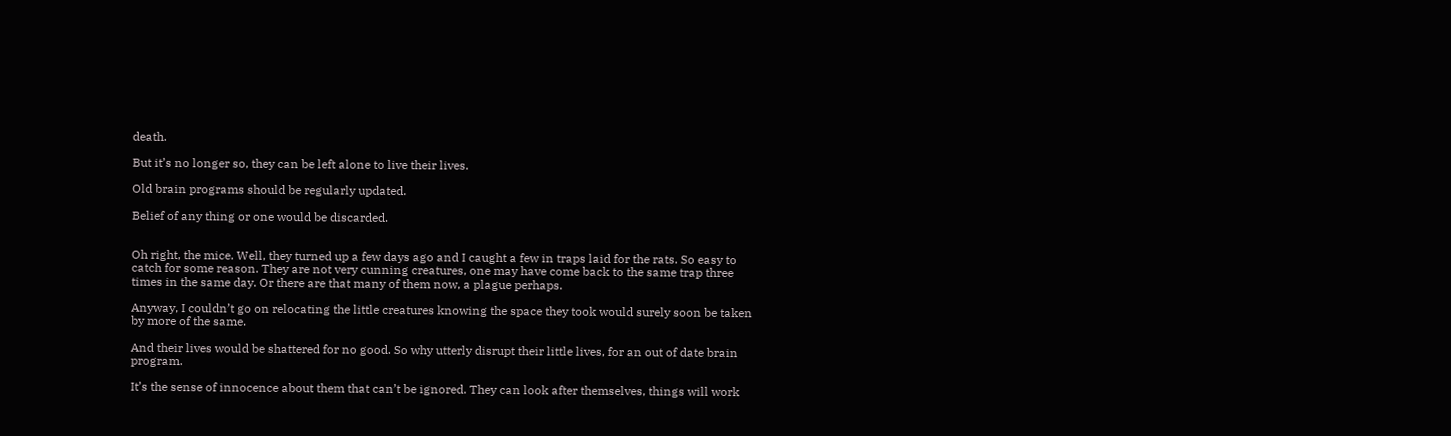death.

But it’s no longer so, they can be left alone to live their lives.

Old brain programs should be regularly updated.

Belief of any thing or one would be discarded.


Oh right, the mice. Well, they turned up a few days ago and I caught a few in traps laid for the rats. So easy to catch for some reason. They are not very cunning creatures, one may have come back to the same trap three times in the same day. Or there are that many of them now, a plague perhaps.

Anyway, I couldn’t go on relocating the little creatures knowing the space they took would surely soon be taken by more of the same.

And their lives would be shattered for no good. So why utterly disrupt their little lives, for an out of date brain program.

It’s the sense of innocence about them that can’t be ignored. They can look after themselves, things will work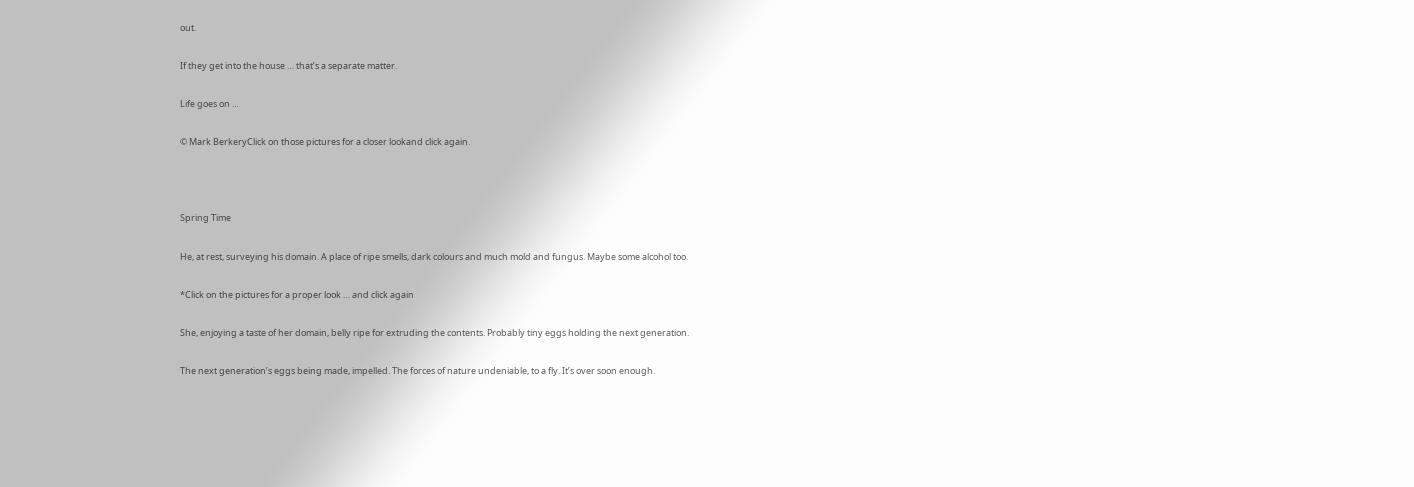out.

If they get into the house … that’s a separate matter.

Life goes on …

© Mark BerkeryClick on those pictures for a closer lookand click again.



Spring Time

He, at rest, surveying his domain. A place of ripe smells, dark colours and much mold and fungus. Maybe some alcohol too.

*Click on the pictures for a proper look … and click again

She, enjoying a taste of her domain, belly ripe for extruding the contents. Probably tiny eggs holding the next generation.

The next generation’s eggs being made, impelled. The forces of nature undeniable, to a fly. It’s over soon enough.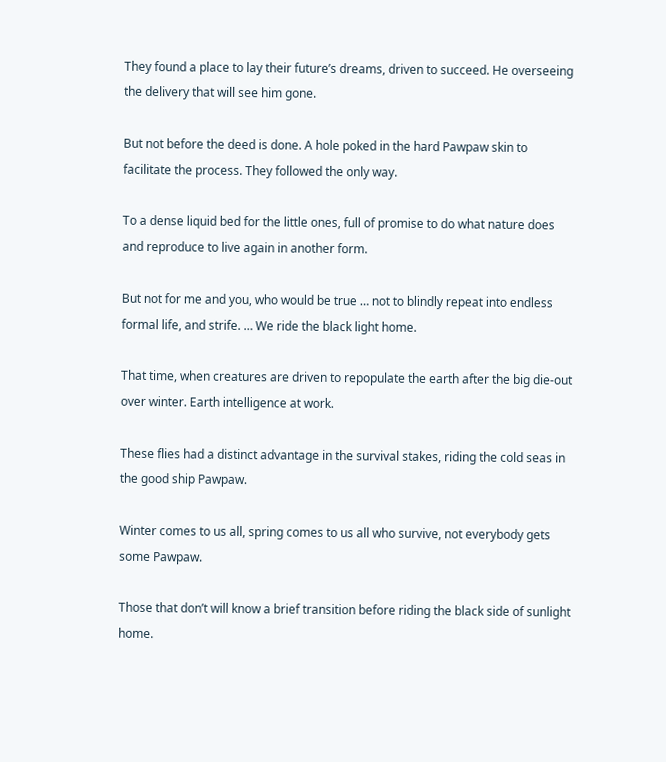They found a place to lay their future’s dreams, driven to succeed. He overseeing the delivery that will see him gone.

But not before the deed is done. A hole poked in the hard Pawpaw skin to facilitate the process. They followed the only way.

To a dense liquid bed for the little ones, full of promise to do what nature does and reproduce to live again in another form.

But not for me and you, who would be true … not to blindly repeat into endless formal life, and strife. … We ride the black light home.

That time, when creatures are driven to repopulate the earth after the big die-out over winter. Earth intelligence at work.

These flies had a distinct advantage in the survival stakes, riding the cold seas in the good ship Pawpaw.

Winter comes to us all, spring comes to us all who survive, not everybody gets some Pawpaw.

Those that don’t will know a brief transition before riding the black side of sunlight home.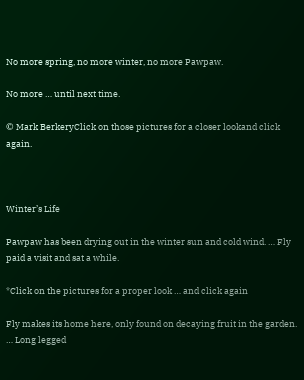No more spring, no more winter, no more Pawpaw.

No more … until next time.

© Mark BerkeryClick on those pictures for a closer lookand click again.



Winter’s Life

Pawpaw has been drying out in the winter sun and cold wind. … Fly paid a visit and sat a while.

*Click on the pictures for a proper look … and click again

Fly makes its home here, only found on decaying fruit in the garden. … Long legged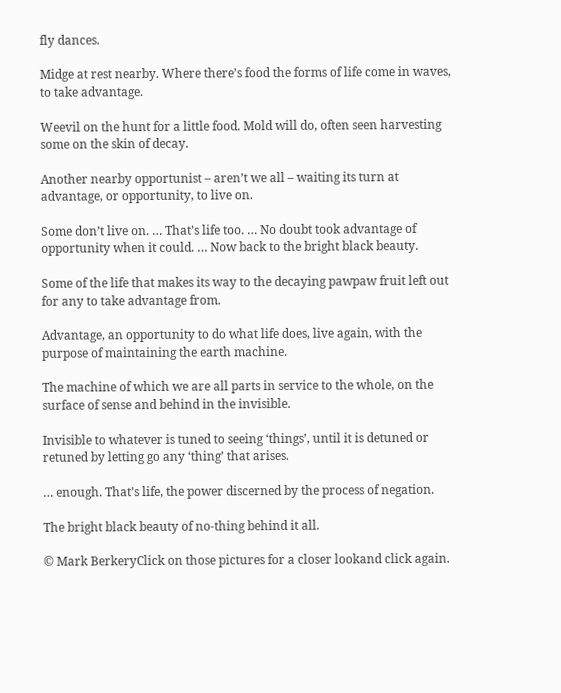fly dances.

Midge at rest nearby. Where there’s food the forms of life come in waves, to take advantage.

Weevil on the hunt for a little food. Mold will do, often seen harvesting some on the skin of decay.

Another nearby opportunist – aren’t we all – waiting its turn at advantage, or opportunity, to live on.

Some don’t live on. … That’s life too. … No doubt took advantage of opportunity when it could. … Now back to the bright black beauty.

Some of the life that makes its way to the decaying pawpaw fruit left out for any to take advantage from.

Advantage, an opportunity to do what life does, live again, with the purpose of maintaining the earth machine.

The machine of which we are all parts in service to the whole, on the surface of sense and behind in the invisible.

Invisible to whatever is tuned to seeing ‘things’, until it is detuned or retuned by letting go any ‘thing’ that arises.

… enough. That’s life, the power discerned by the process of negation.

The bright black beauty of no-thing behind it all.

© Mark BerkeryClick on those pictures for a closer lookand click again.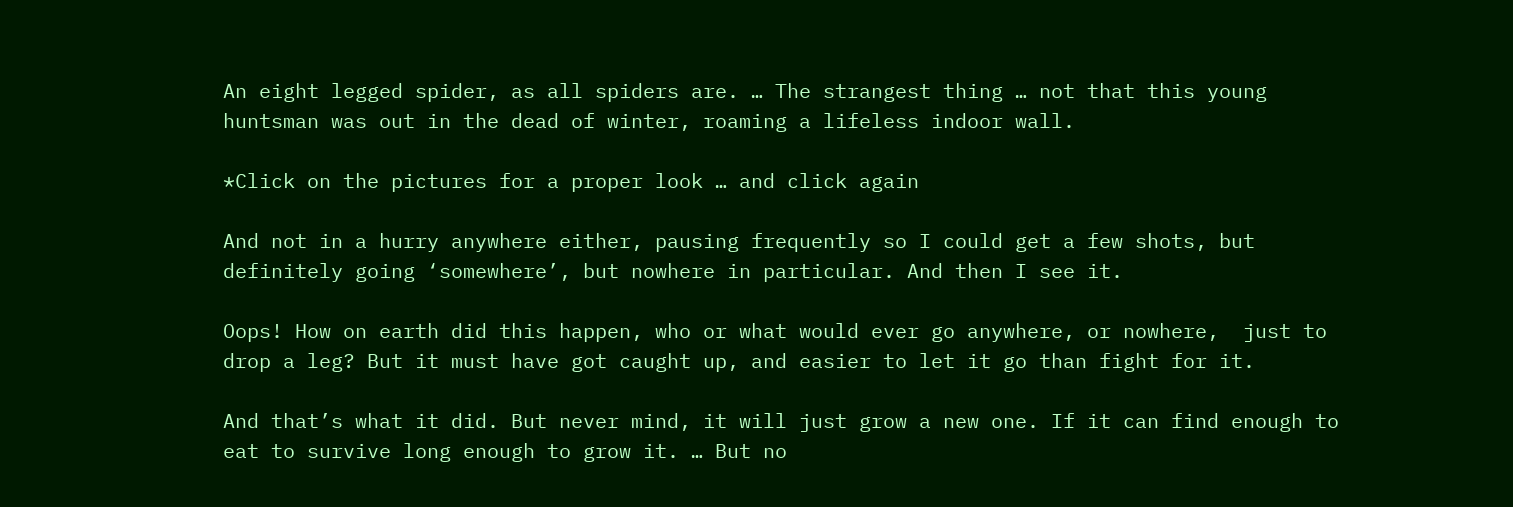An eight legged spider, as all spiders are. … The strangest thing … not that this young huntsman was out in the dead of winter, roaming a lifeless indoor wall.

*Click on the pictures for a proper look … and click again

And not in a hurry anywhere either, pausing frequently so I could get a few shots, but definitely going ‘somewhere’, but nowhere in particular. And then I see it.

Oops! How on earth did this happen, who or what would ever go anywhere, or nowhere,  just to drop a leg? But it must have got caught up, and easier to let it go than fight for it.

And that’s what it did. But never mind, it will just grow a new one. If it can find enough to eat to survive long enough to grow it. … But no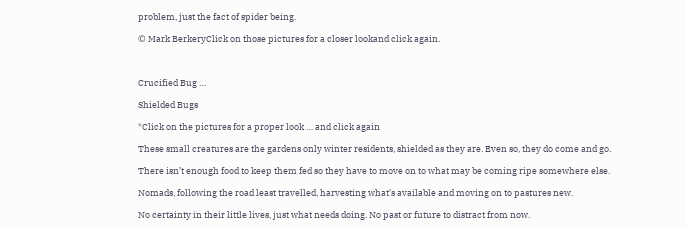problem, just the fact of spider being.

© Mark BerkeryClick on those pictures for a closer lookand click again.



Crucified Bug …

Shielded Bugs

*Click on the pictures for a proper look … and click again

These small creatures are the gardens only winter residents, shielded as they are. Even so, they do come and go.

There isn’t enough food to keep them fed so they have to move on to what may be coming ripe somewhere else.

Nomads, following the road least travelled, harvesting what’s available and moving on to pastures new.

No certainty in their little lives, just what needs doing. No past or future to distract from now.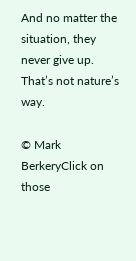And no matter the situation, they never give up. That’s not nature’s way.

© Mark BerkeryClick on those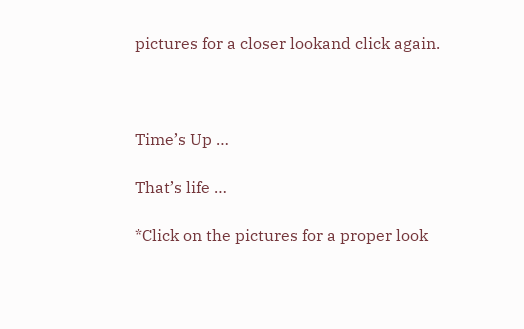pictures for a closer lookand click again.



Time’s Up …

That’s life …

*Click on the pictures for a proper look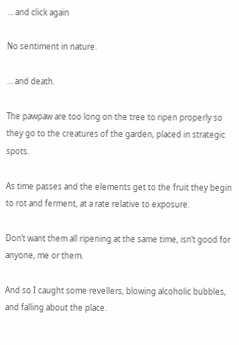… and click again

No sentiment in nature.

… and death.

The pawpaw are too long on the tree to ripen properly so they go to the creatures of the garden, placed in strategic spots.

As time passes and the elements get to the fruit they begin to rot and ferment, at a rate relative to exposure.

Don’t want them all ripening at the same time, isn’t good for anyone, me or them.

And so I caught some revellers, blowing alcoholic bubbles, and falling about the place.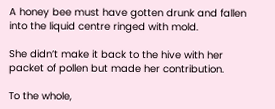A honey bee must have gotten drunk and fallen into the liquid centre ringed with mold.

She didn’t make it back to the hive with her packet of pollen but made her contribution.

To the whole,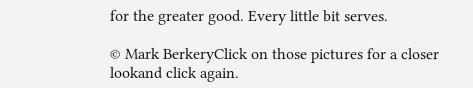for the greater good. Every little bit serves.

© Mark BerkeryClick on those pictures for a closer lookand click again.